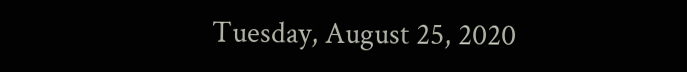Tuesday, August 25, 2020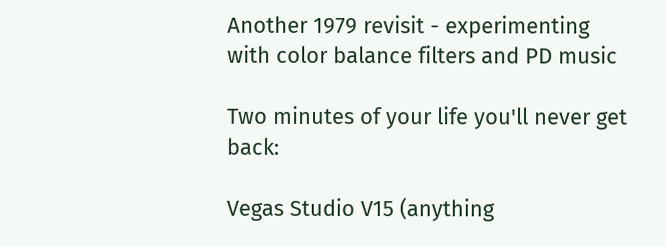Another 1979 revisit - experimenting with color balance filters and PD music

Two minutes of your life you'll never get back:

Vegas Studio V15 (anything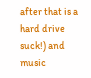after that is a hard drive suck!) and music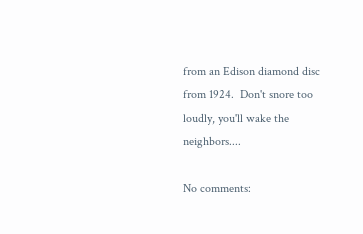from an Edison diamond disc from 1924.  Don't snore too loudly, you'll wake the neighbors....

No comments: